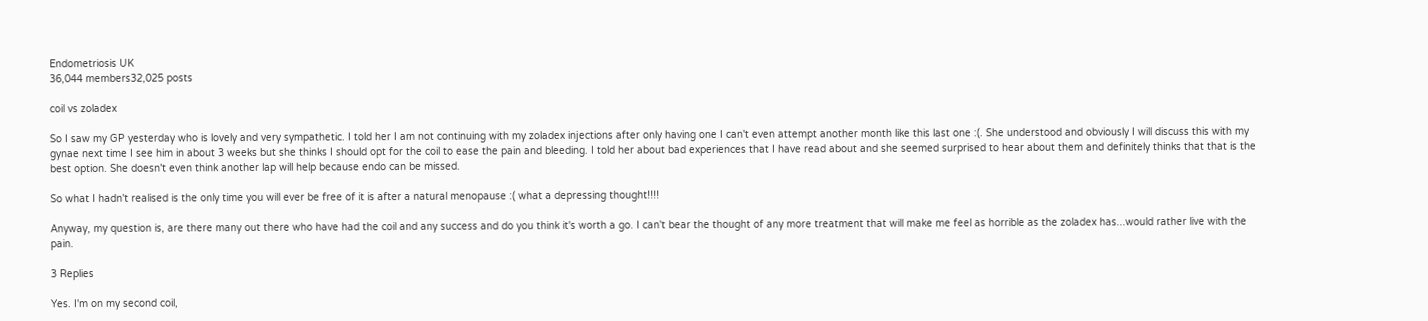Endometriosis UK
36,044 members32,025 posts

coil vs zoladex

So I saw my GP yesterday who is lovely and very sympathetic. I told her I am not continuing with my zoladex injections after only having one I can't even attempt another month like this last one :(. She understood and obviously I will discuss this with my gynae next time I see him in about 3 weeks but she thinks I should opt for the coil to ease the pain and bleeding. I told her about bad experiences that I have read about and she seemed surprised to hear about them and definitely thinks that that is the best option. She doesn't even think another lap will help because endo can be missed.

So what I hadn't realised is the only time you will ever be free of it is after a natural menopause :( what a depressing thought!!!!

Anyway, my question is, are there many out there who have had the coil and any success and do you think it's worth a go. I can't bear the thought of any more treatment that will make me feel as horrible as the zoladex has...would rather live with the pain.

3 Replies

Yes. I'm on my second coil,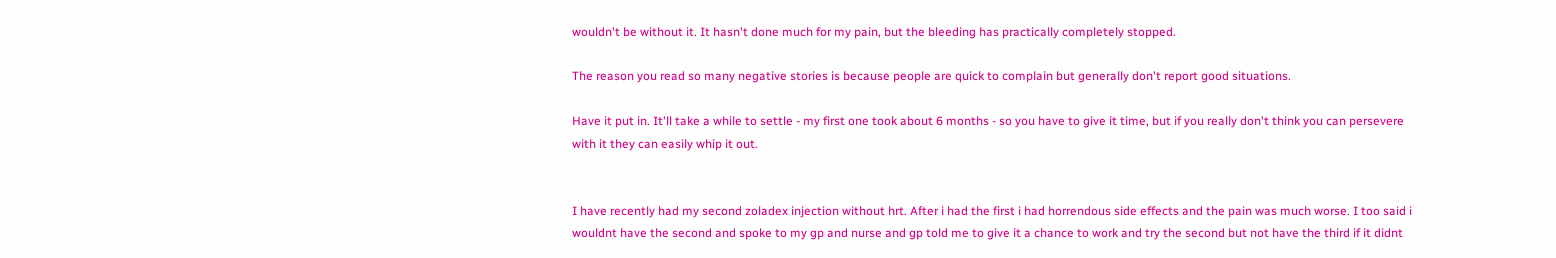wouldn't be without it. It hasn't done much for my pain, but the bleeding has practically completely stopped.

The reason you read so many negative stories is because people are quick to complain but generally don't report good situations.

Have it put in. It'll take a while to settle - my first one took about 6 months - so you have to give it time, but if you really don't think you can persevere with it they can easily whip it out.


I have recently had my second zoladex injection without hrt. After i had the first i had horrendous side effects and the pain was much worse. I too said i wouldnt have the second and spoke to my gp and nurse and gp told me to give it a chance to work and try the second but not have the third if it didnt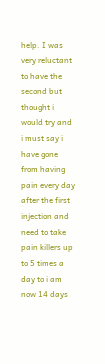help. I was very reluctant to have the second but thought i would try and i must say i have gone from having pain every day after the first injection and need to take pain killers up to 5 times a day to i am now 14 days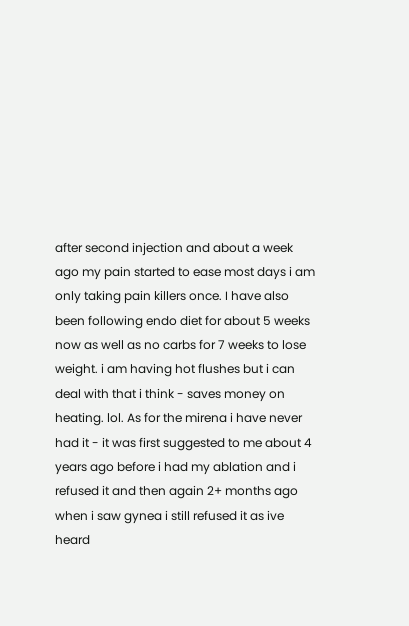after second injection and about a week ago my pain started to ease most days i am only taking pain killers once. I have also been following endo diet for about 5 weeks now as well as no carbs for 7 weeks to lose weight. i am having hot flushes but i can deal with that i think - saves money on heating. lol. As for the mirena i have never had it - it was first suggested to me about 4 years ago before i had my ablation and i refused it and then again 2+ months ago when i saw gynea i still refused it as ive heard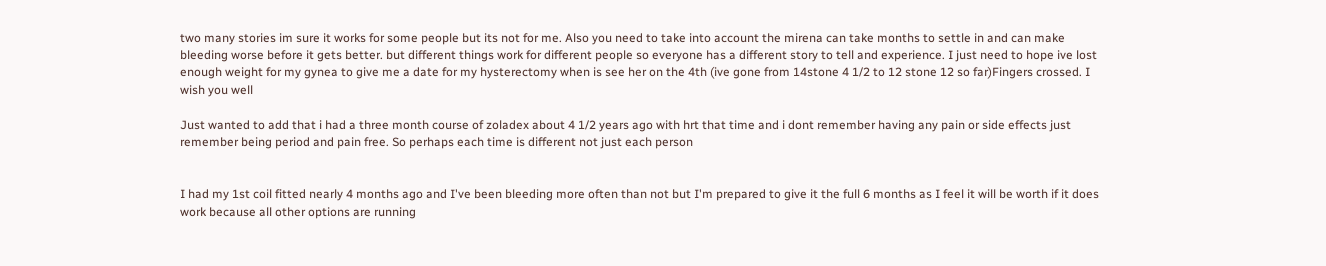two many stories im sure it works for some people but its not for me. Also you need to take into account the mirena can take months to settle in and can make bleeding worse before it gets better. but different things work for different people so everyone has a different story to tell and experience. I just need to hope ive lost enough weight for my gynea to give me a date for my hysterectomy when is see her on the 4th (ive gone from 14stone 4 1/2 to 12 stone 12 so far)Fingers crossed. I wish you well

Just wanted to add that i had a three month course of zoladex about 4 1/2 years ago with hrt that time and i dont remember having any pain or side effects just remember being period and pain free. So perhaps each time is different not just each person


I had my 1st coil fitted nearly 4 months ago and I've been bleeding more often than not but I'm prepared to give it the full 6 months as I feel it will be worth if it does work because all other options are running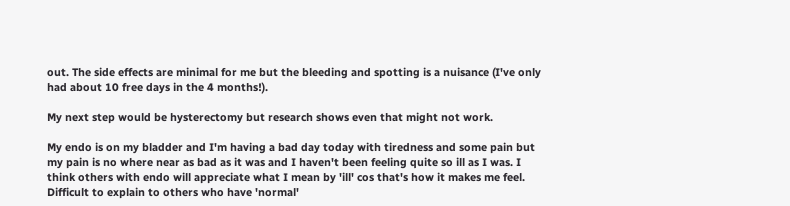out. The side effects are minimal for me but the bleeding and spotting is a nuisance (I've only had about 10 free days in the 4 months!).

My next step would be hysterectomy but research shows even that might not work.

My endo is on my bladder and I'm having a bad day today with tiredness and some pain but my pain is no where near as bad as it was and I haven't been feeling quite so ill as I was. I think others with endo will appreciate what I mean by 'ill' cos that's how it makes me feel. Difficult to explain to others who have 'normal'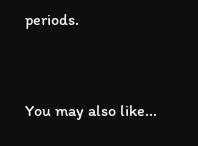periods.


You may also like...